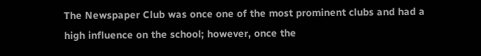The Newspaper Club was once one of the most prominent clubs and had a high influence on the school; however, once the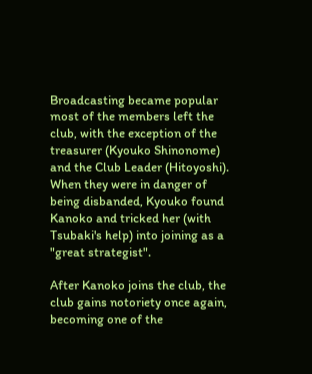Broadcasting became popular most of the members left the club, with the exception of the treasurer (Kyouko Shinonome) and the Club Leader (Hitoyoshi).
When they were in danger of being disbanded, Kyouko found Kanoko and tricked her (with Tsubaki's help) into joining as a "great strategist".

After Kanoko joins the club, the club gains notoriety once again, becoming one of the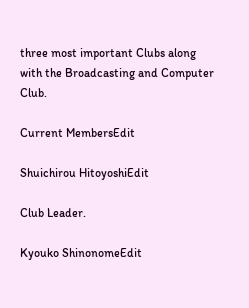three most important Clubs along with the Broadcasting and Computer Club.

Current MembersEdit

Shuichirou HitoyoshiEdit

Club Leader.

Kyouko ShinonomeEdit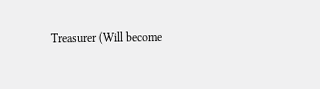Treasurer (Will become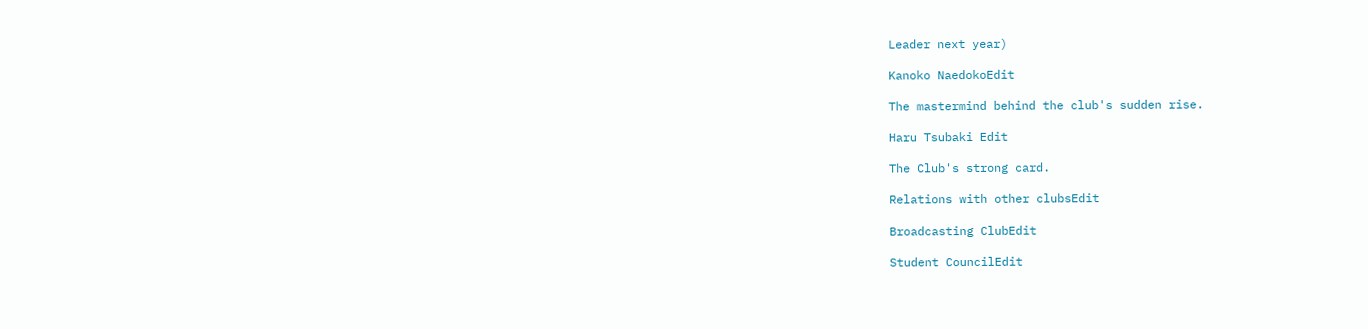Leader next year)

Kanoko NaedokoEdit

The mastermind behind the club's sudden rise.

Haru Tsubaki Edit

The Club's strong card.

Relations with other clubsEdit

Broadcasting ClubEdit

Student CouncilEdit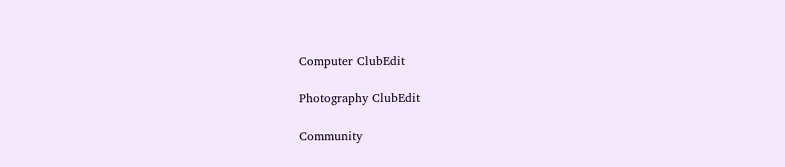Computer ClubEdit

Photography ClubEdit

Community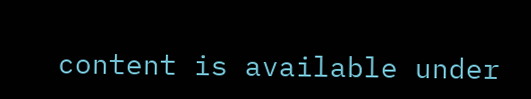content is available under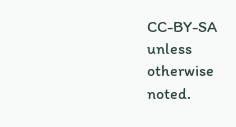CC-BY-SA unless otherwise noted.